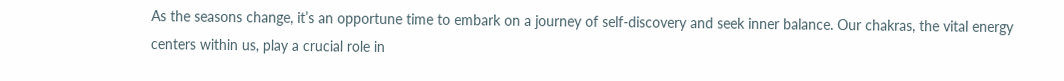As the seasons change, it’s an opportune time to embark on a journey of self-discovery and seek inner balance. Our chakras, the vital energy centers within us, play a crucial role in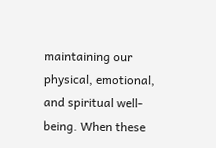maintaining our physical, emotional, and spiritual well-being. When these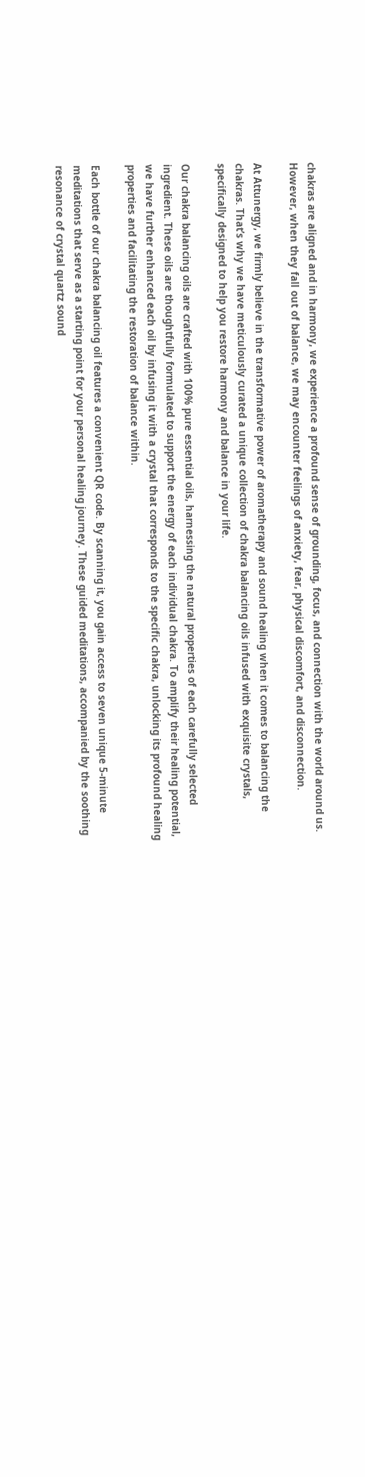chakras are aligned and in harmony, we experience a profound sense of grounding, focus, and connection with the world around us. However, when they fall out of balance, we may encounter feelings of anxiety, fear, physical discomfort, and disconnection.

At Attunergy, we firmly believe in the transformative power of aromatherapy and sound healing when it comes to balancing the chakras. That’s why we have meticulously curated a unique collection of chakra balancing oils infused with exquisite crystals, specifically designed to help you restore harmony and balance in your life.

Our chakra balancing oils are crafted with 100% pure essential oils, harnessing the natural properties of each carefully selected ingredient. These oils are thoughtfully formulated to support the energy of each individual chakra. To amplify their healing potential, we have further enhanced each oil by infusing it with a crystal that corresponds to the specific chakra, unlocking its profound healing properties and facilitating the restoration of balance within.

Each bottle of our chakra balancing oil features a convenient QR code. By scanning it, you gain access to seven unique 5-minute meditations that serve as a starting point for your personal healing journey. These guided meditations, accompanied by the soothing resonance of crystal quartz sound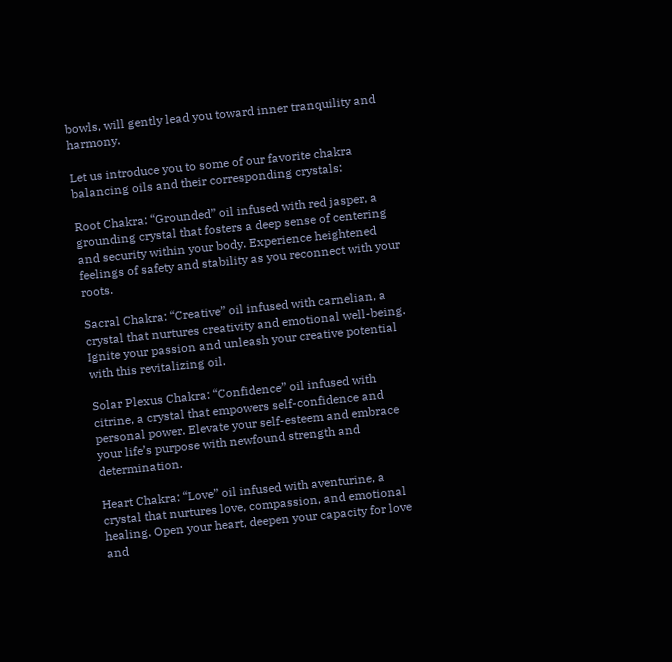bowls, will gently lead you toward inner tranquility and harmony.

Let us introduce you to some of our favorite chakra balancing oils and their corresponding crystals:

Root Chakra: “Grounded” oil infused with red jasper, a grounding crystal that fosters a deep sense of centering and security within your body. Experience heightened feelings of safety and stability as you reconnect with your roots.

Sacral Chakra: “Creative” oil infused with carnelian, a crystal that nurtures creativity and emotional well-being. Ignite your passion and unleash your creative potential with this revitalizing oil.

Solar Plexus Chakra: “Confidence” oil infused with citrine, a crystal that empowers self-confidence and personal power. Elevate your self-esteem and embrace your life’s purpose with newfound strength and determination.

Heart Chakra: “Love” oil infused with aventurine, a crystal that nurtures love, compassion, and emotional healing. Open your heart, deepen your capacity for love and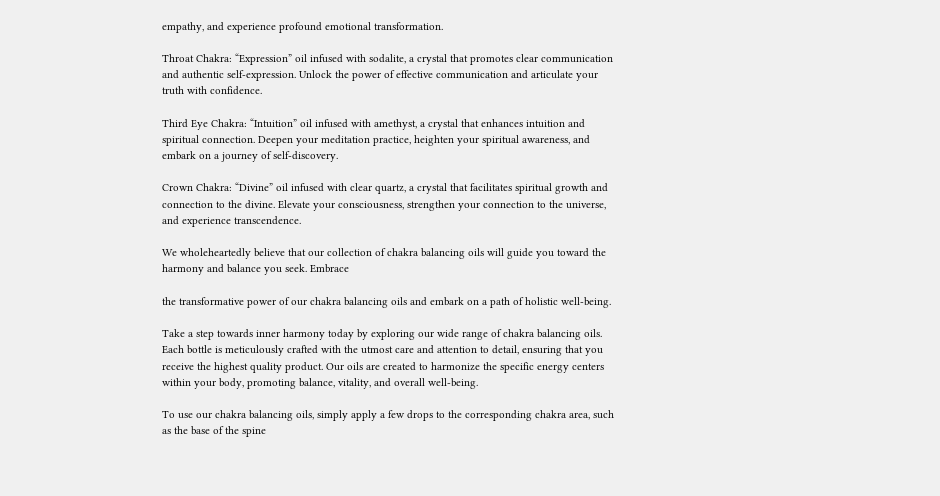empathy, and experience profound emotional transformation.

Throat Chakra: “Expression” oil infused with sodalite, a crystal that promotes clear communication and authentic self-expression. Unlock the power of effective communication and articulate your truth with confidence.

Third Eye Chakra: “Intuition” oil infused with amethyst, a crystal that enhances intuition and spiritual connection. Deepen your meditation practice, heighten your spiritual awareness, and embark on a journey of self-discovery.

Crown Chakra: “Divine” oil infused with clear quartz, a crystal that facilitates spiritual growth and connection to the divine. Elevate your consciousness, strengthen your connection to the universe, and experience transcendence.

We wholeheartedly believe that our collection of chakra balancing oils will guide you toward the harmony and balance you seek. Embrace

the transformative power of our chakra balancing oils and embark on a path of holistic well-being.

Take a step towards inner harmony today by exploring our wide range of chakra balancing oils. Each bottle is meticulously crafted with the utmost care and attention to detail, ensuring that you receive the highest quality product. Our oils are created to harmonize the specific energy centers within your body, promoting balance, vitality, and overall well-being.

To use our chakra balancing oils, simply apply a few drops to the corresponding chakra area, such as the base of the spine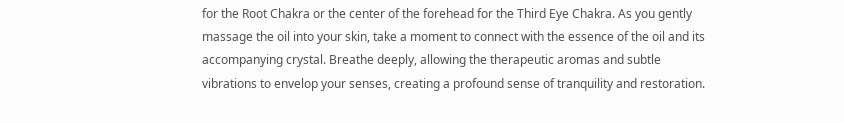for the Root Chakra or the center of the forehead for the Third Eye Chakra. As you gently massage the oil into your skin, take a moment to connect with the essence of the oil and its accompanying crystal. Breathe deeply, allowing the therapeutic aromas and subtle vibrations to envelop your senses, creating a profound sense of tranquility and restoration.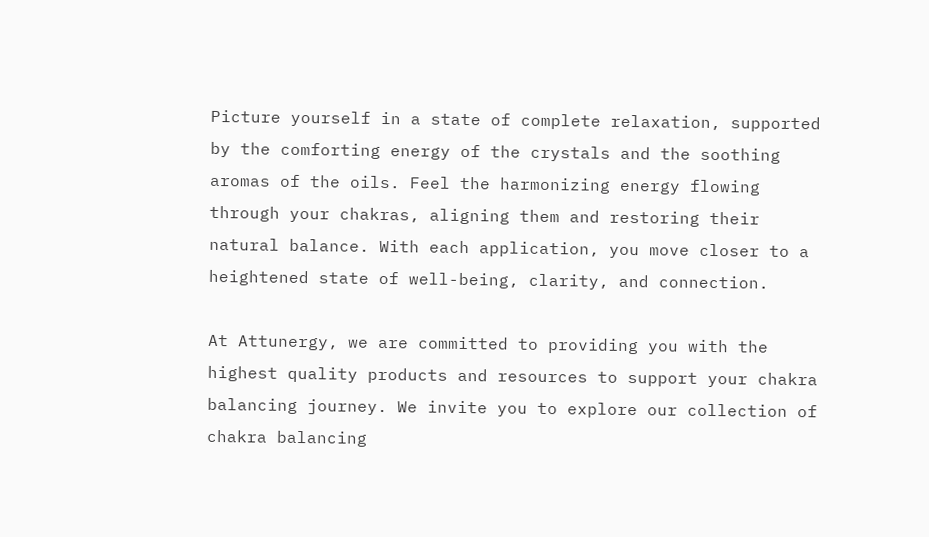Picture yourself in a state of complete relaxation, supported by the comforting energy of the crystals and the soothing aromas of the oils. Feel the harmonizing energy flowing through your chakras, aligning them and restoring their natural balance. With each application, you move closer to a heightened state of well-being, clarity, and connection.

At Attunergy, we are committed to providing you with the highest quality products and resources to support your chakra balancing journey. We invite you to explore our collection of chakra balancing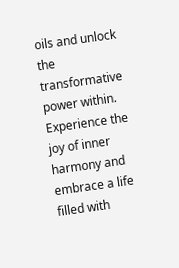oils and unlock the transformative power within. Experience the joy of inner harmony and embrace a life filled with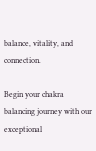balance, vitality, and connection.

Begin your chakra balancing journey with our exceptional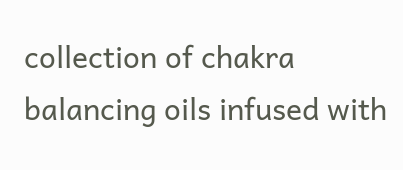collection of chakra balancing oils infused with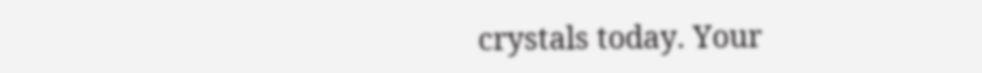crystals today. Your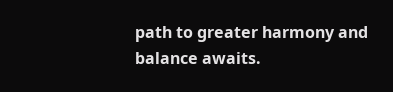path to greater harmony and balance awaits.